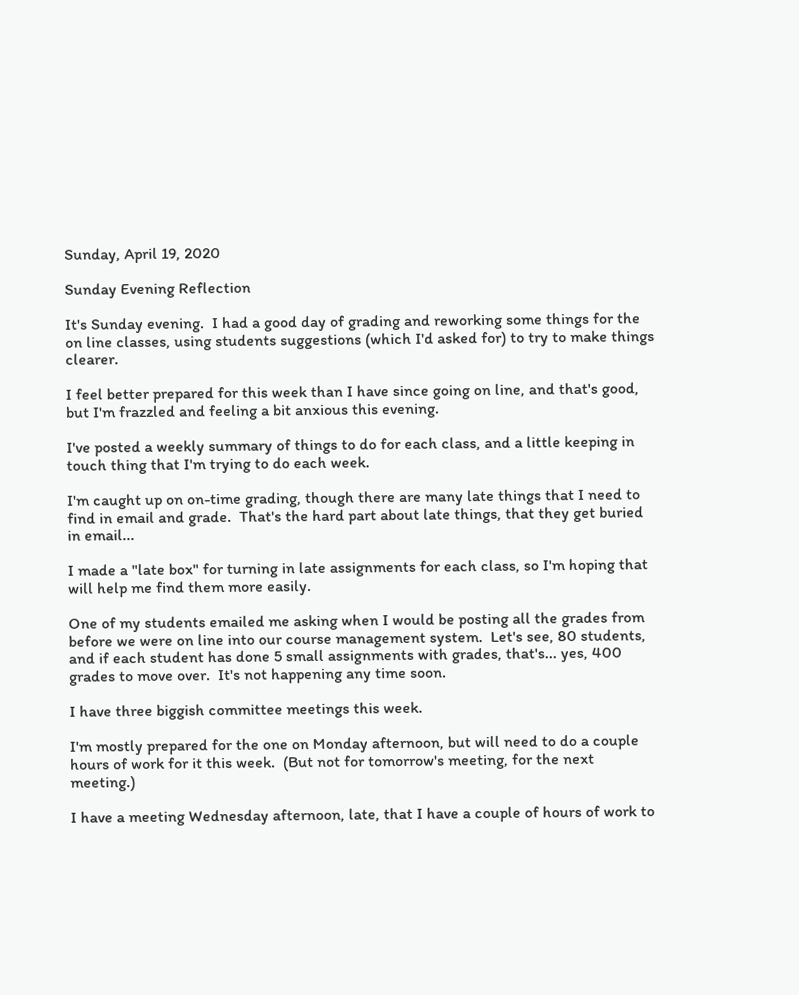Sunday, April 19, 2020

Sunday Evening Reflection

It's Sunday evening.  I had a good day of grading and reworking some things for the on line classes, using students suggestions (which I'd asked for) to try to make things clearer.

I feel better prepared for this week than I have since going on line, and that's good, but I'm frazzled and feeling a bit anxious this evening.

I've posted a weekly summary of things to do for each class, and a little keeping in touch thing that I'm trying to do each week.

I'm caught up on on-time grading, though there are many late things that I need to find in email and grade.  That's the hard part about late things, that they get buried in email...

I made a "late box" for turning in late assignments for each class, so I'm hoping that will help me find them more easily.

One of my students emailed me asking when I would be posting all the grades from before we were on line into our course management system.  Let's see, 80 students, and if each student has done 5 small assignments with grades, that's... yes, 400 grades to move over.  It's not happening any time soon.

I have three biggish committee meetings this week.

I'm mostly prepared for the one on Monday afternoon, but will need to do a couple hours of work for it this week.  (But not for tomorrow's meeting, for the next meeting.)

I have a meeting Wednesday afternoon, late, that I have a couple of hours of work to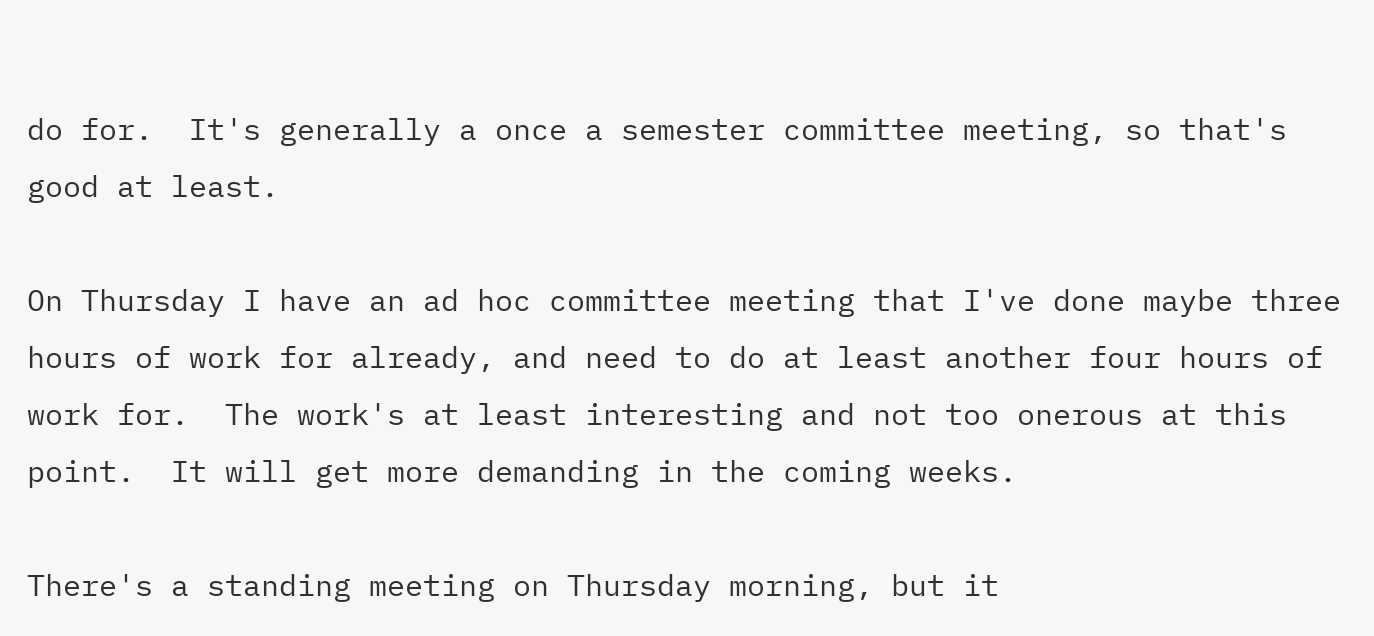do for.  It's generally a once a semester committee meeting, so that's good at least.

On Thursday I have an ad hoc committee meeting that I've done maybe three hours of work for already, and need to do at least another four hours of work for.  The work's at least interesting and not too onerous at this point.  It will get more demanding in the coming weeks.

There's a standing meeting on Thursday morning, but it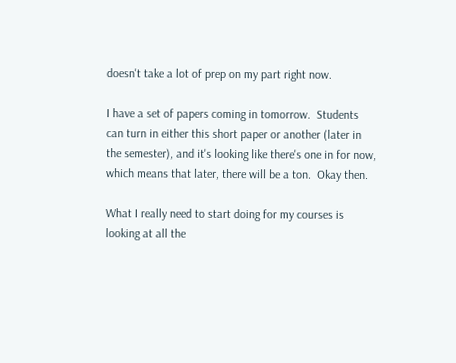doesn't take a lot of prep on my part right now.

I have a set of papers coming in tomorrow.  Students can turn in either this short paper or another (later in the semester), and it's looking like there's one in for now, which means that later, there will be a ton.  Okay then.

What I really need to start doing for my courses is looking at all the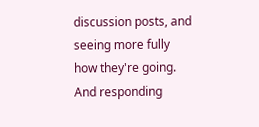discussion posts, and seeing more fully how they're going.  And responding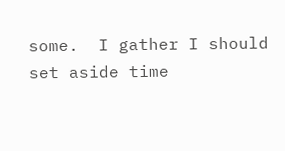some.  I gather I should set aside time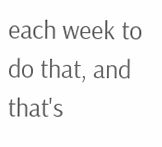each week to do that, and that's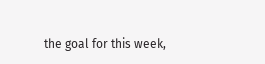the goal for this week,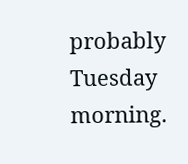probably Tuesday morning.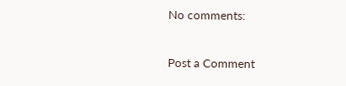No comments:

Post a Comment